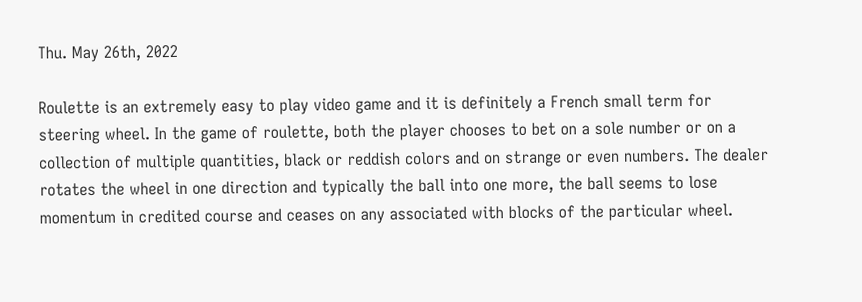Thu. May 26th, 2022

Roulette is an extremely easy to play video game and it is definitely a French small term for steering wheel. In the game of roulette, both the player chooses to bet on a sole number or on a collection of multiple quantities, black or reddish colors and on strange or even numbers. The dealer rotates the wheel in one direction and typically the ball into one more, the ball seems to lose momentum in credited course and ceases on any associated with blocks of the particular wheel.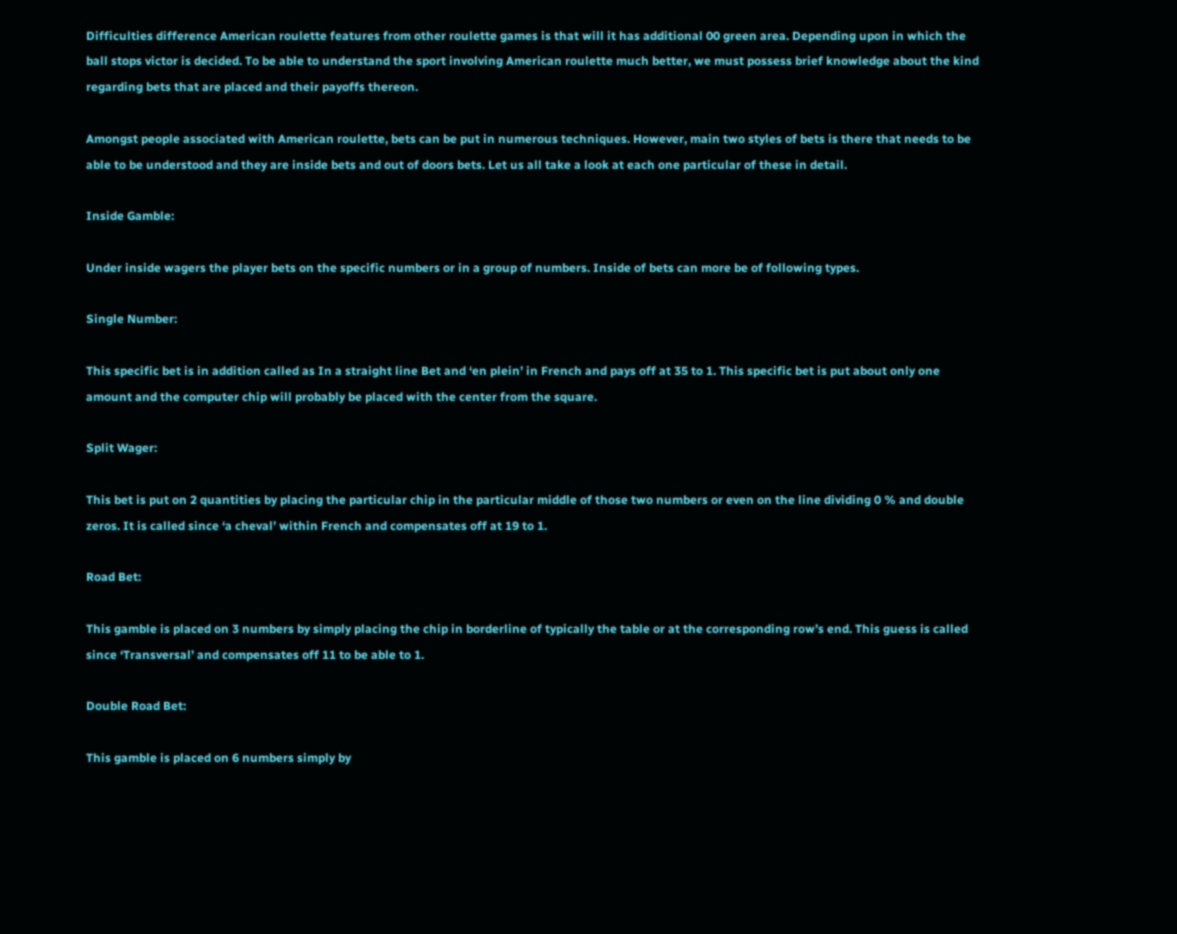Difficulties difference American roulette features from other roulette games is that will it has additional 00 green area. Depending upon in which the ball stops victor is decided. To be able to understand the sport involving American roulette much better, we must possess brief knowledge about the kind regarding bets that are placed and their payoffs thereon.

Amongst people associated with American roulette, bets can be put in numerous techniques. However, main two styles of bets is there that needs to be able to be understood and they are inside bets and out of doors bets. Let us all take a look at each one particular of these in detail.

Inside Gamble:

Under inside wagers the player bets on the specific numbers or in a group of numbers. Inside of bets can more be of following types.

Single Number:

This specific bet is in addition called as In a straight line Bet and ‘en plein’ in French and pays off at 35 to 1. This specific bet is put about only one amount and the computer chip will probably be placed with the center from the square.

Split Wager:

This bet is put on 2 quantities by placing the particular chip in the particular middle of those two numbers or even on the line dividing 0 % and double zeros. It is called since ‘a cheval’ within French and compensates off at 19 to 1.

Road Bet:

This gamble is placed on 3 numbers by simply placing the chip in borderline of typically the table or at the corresponding row’s end. This guess is called since ‘Transversal’ and compensates off 11 to be able to 1.

Double Road Bet:

This gamble is placed on 6 numbers simply by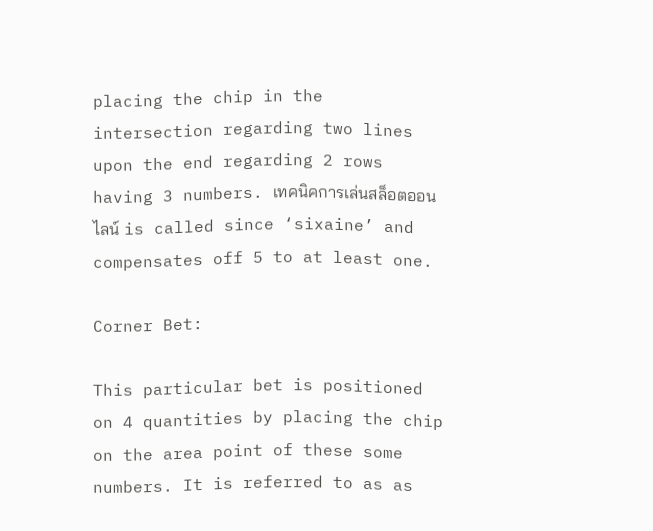placing the chip in the intersection regarding two lines upon the end regarding 2 rows having 3 numbers. เทคนิคการเล่นสล็อตออนไลน์ is called since ‘sixaine’ and compensates off 5 to at least one.

Corner Bet:

This particular bet is positioned on 4 quantities by placing the chip on the area point of these some numbers. It is referred to as as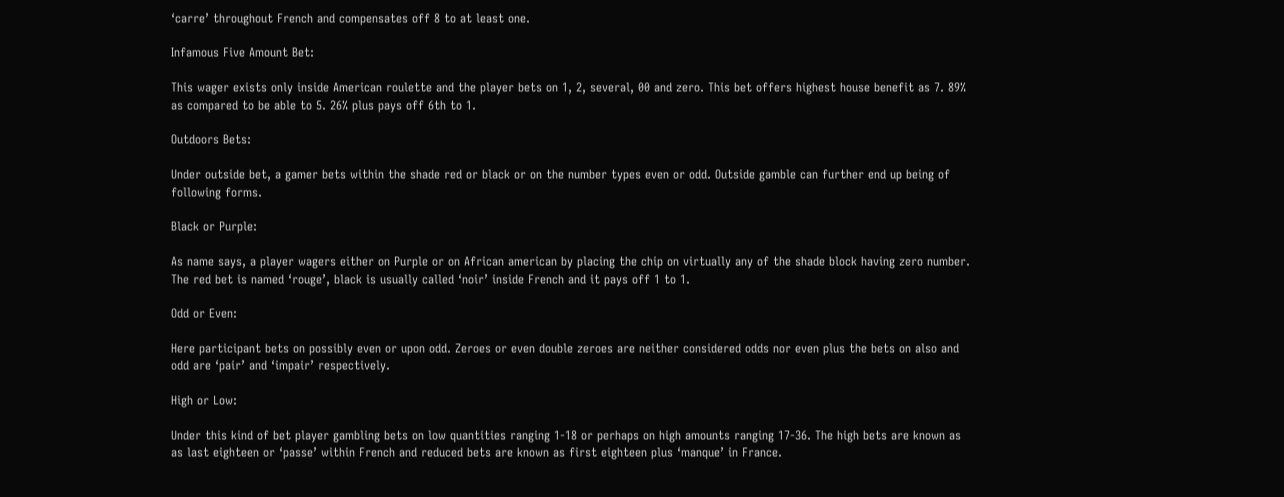‘carre’ throughout French and compensates off 8 to at least one.

Infamous Five Amount Bet:

This wager exists only inside American roulette and the player bets on 1, 2, several, 00 and zero. This bet offers highest house benefit as 7. 89% as compared to be able to 5. 26% plus pays off 6th to 1.

Outdoors Bets:

Under outside bet, a gamer bets within the shade red or black or on the number types even or odd. Outside gamble can further end up being of following forms.

Black or Purple:

As name says, a player wagers either on Purple or on African american by placing the chip on virtually any of the shade block having zero number. The red bet is named ‘rouge’, black is usually called ‘noir’ inside French and it pays off 1 to 1.

Odd or Even:

Here participant bets on possibly even or upon odd. Zeroes or even double zeroes are neither considered odds nor even plus the bets on also and odd are ‘pair’ and ‘impair’ respectively.

High or Low:

Under this kind of bet player gambling bets on low quantities ranging 1-18 or perhaps on high amounts ranging 17-36. The high bets are known as as last eighteen or ‘passe’ within French and reduced bets are known as first eighteen plus ‘manque’ in France.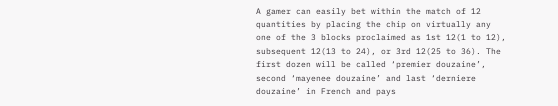A gamer can easily bet within the match of 12 quantities by placing the chip on virtually any one of the 3 blocks proclaimed as 1st 12(1 to 12), subsequent 12(13 to 24), or 3rd 12(25 to 36). The first dozen will be called ‘premier douzaine’, second ‘mayenee douzaine’ and last ‘derniere douzaine’ in French and pays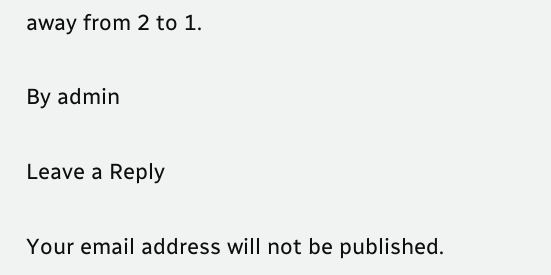away from 2 to 1.

By admin

Leave a Reply

Your email address will not be published.